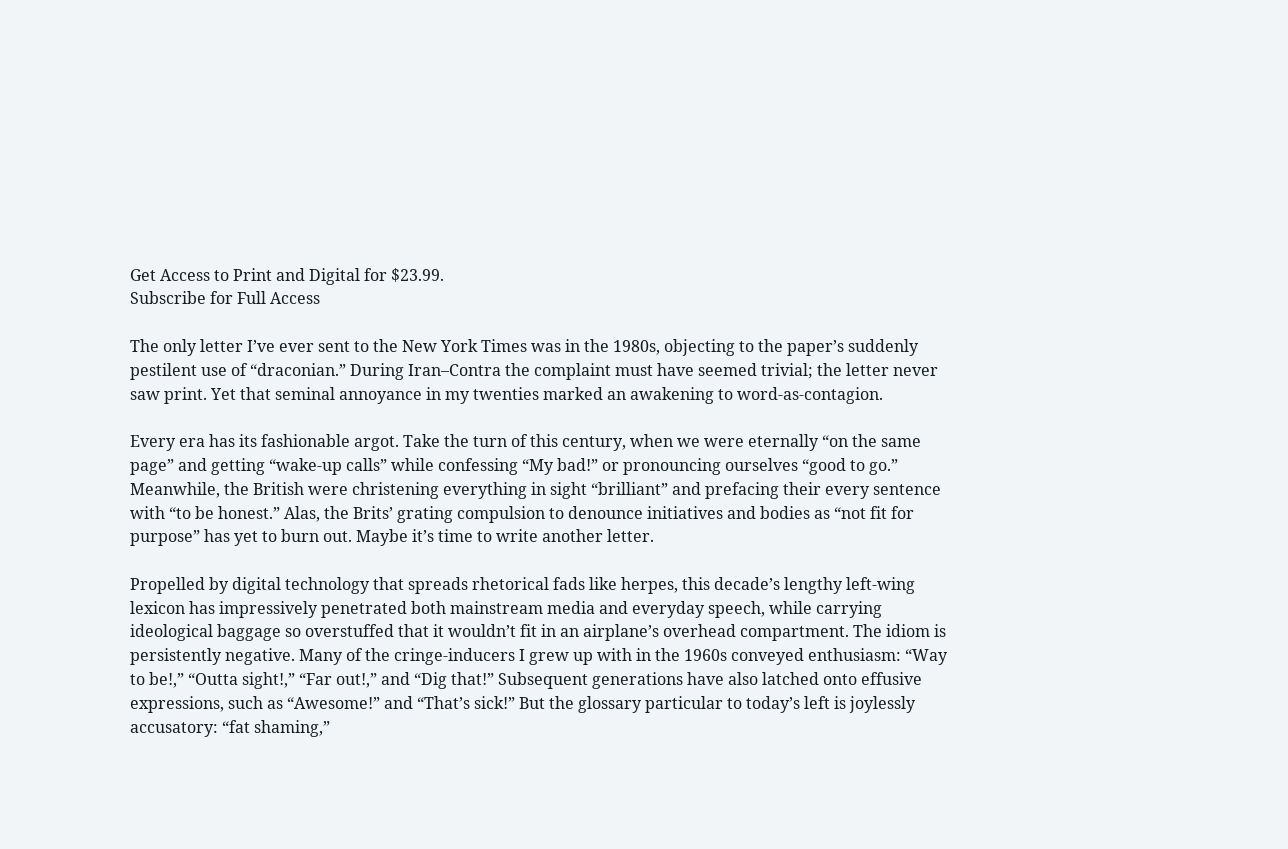Get Access to Print and Digital for $23.99.
Subscribe for Full Access

The only letter I’ve ever sent to the New York Times was in the 1980s, objecting to the paper’s suddenly pestilent use of “draconian.” During Iran–Contra the complaint must have seemed trivial; the letter never saw print. Yet that seminal annoyance in my twenties marked an awakening to word-as-contagion.

Every era has its fashionable argot. Take the turn of this century, when we were eternally “on the same page” and getting “wake-up calls” while confessing “My bad!” or pronouncing ourselves “good to go.” Meanwhile, the British were christening everything in sight “brilliant” and prefacing their every sentence with “to be honest.” Alas, the Brits’ grating compulsion to denounce initiatives and bodies as “not fit for purpose” has yet to burn out. Maybe it’s time to write another letter.

Propelled by digital technology that spreads rhetorical fads like herpes, this decade’s lengthy left-wing lexicon has impressively penetrated both mainstream media and everyday speech, while carrying ideological baggage so overstuffed that it wouldn’t fit in an airplane’s overhead compartment. The idiom is persistently negative. Many of the cringe-inducers I grew up with in the 1960s conveyed enthusiasm: “Way to be!,” “Outta sight!,” “Far out!,” and “Dig that!” Subsequent generations have also latched onto effusive expressions, such as “Awesome!” and “That’s sick!” But the glossary particular to today’s left is joylessly accusatory: “fat shaming,”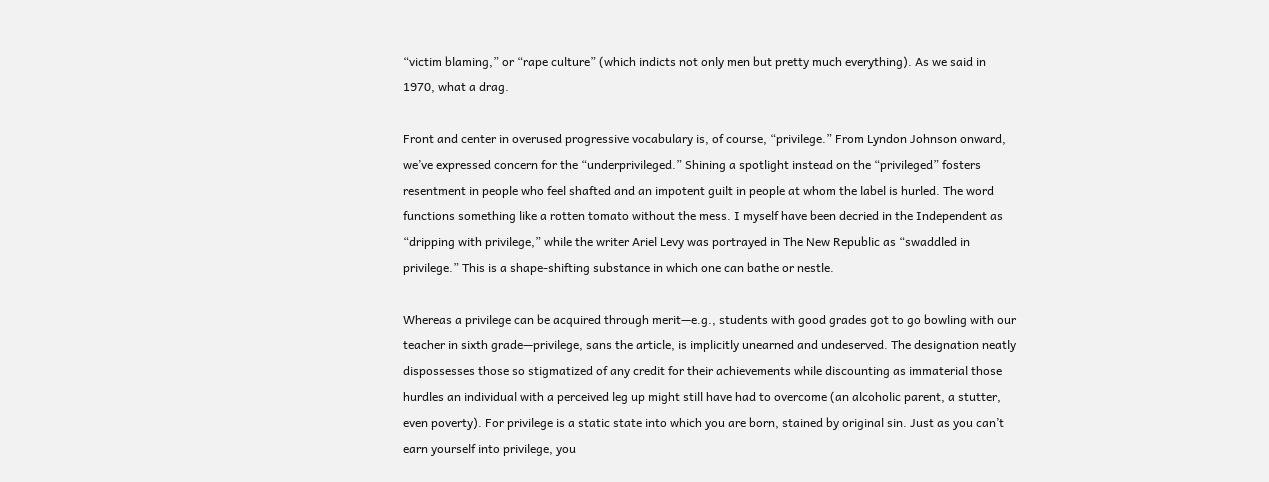“victim blaming,” or “rape culture” (which indicts not only men but pretty much everything). As we said in 1970, what a drag.

Front and center in overused progressive vocabulary is, of course, “privilege.” From Lyndon Johnson onward, we’ve expressed concern for the “underprivileged.” Shining a spotlight instead on the “privileged” fosters resentment in people who feel shafted and an impotent guilt in people at whom the label is hurled. The word functions something like a rotten tomato without the mess. I myself have been decried in the Independent as “dripping with privilege,” while the writer Ariel Levy was portrayed in The New Republic as “swaddled in privilege.” This is a shape-shifting substance in which one can bathe or nestle.

Whereas a privilege can be acquired through merit—e.g., students with good grades got to go bowling with our teacher in sixth grade—privilege, sans the article, is implicitly unearned and undeserved. The designation neatly dispossesses those so stigmatized of any credit for their achievements while discounting as immaterial those hurdles an individual with a perceived leg up might still have had to overcome (an alcoholic parent, a stutter, even poverty). For privilege is a static state into which you are born, stained by original sin. Just as you can’t earn yourself into privilege, you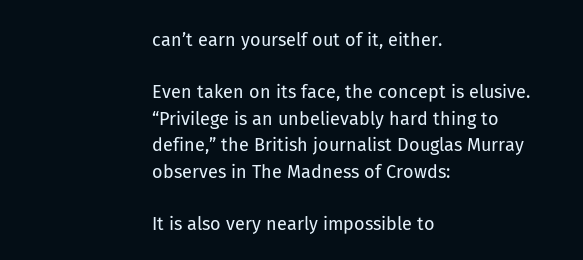can’t earn yourself out of it, either.

Even taken on its face, the concept is elusive. “Privilege is an unbelievably hard thing to define,” the British journalist Douglas Murray observes in The Madness of Crowds:

It is also very nearly impossible to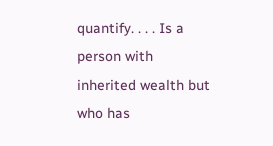quantify. . . . Is a person with inherited wealth but who has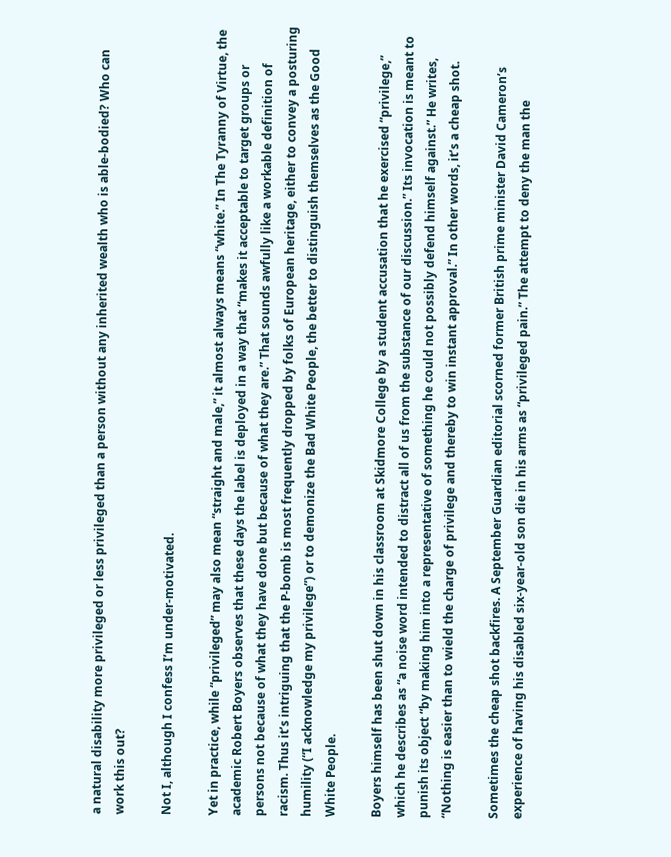a natural disability more privileged or less privileged than a person without any inherited wealth who is able-bodied? Who can work this out?

Not I, although I confess I’m under-motivated.

Yet in practice, while “privileged” may also mean “straight and male,” it almost always means “white.” In The Tyranny of Virtue, the academic Robert Boyers observes that these days the label is deployed in a way that “makes it acceptable to target groups or persons not because of what they have done but because of what they are.” That sounds awfully like a workable definition of racism. Thus it’s intriguing that the P-bomb is most frequently dropped by folks of European heritage, either to convey a posturing humility (“I acknowledge my privilege”) or to demonize the Bad White People, the better to distinguish themselves as the Good White People.

Boyers himself has been shut down in his classroom at Skidmore College by a student accusation that he exercised “privilege,” which he describes as “a noise word intended to distract all of us from the substance of our discussion.” Its invocation is meant to punish its object “by making him into a representative of something he could not possibly defend himself against.” He writes, “Nothing is easier than to wield the charge of privilege and thereby to win instant approval.” In other words, it’s a cheap shot.

Sometimes the cheap shot backfires. A September Guardian editorial scorned former British prime minister David Cameron’s experience of having his disabled six-year-old son die in his arms as “privileged pain.” The attempt to deny the man the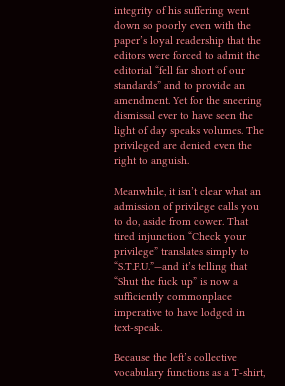integrity of his suffering went down so poorly even with the paper’s loyal readership that the editors were forced to admit the editorial “fell far short of our standards” and to provide an amendment. Yet for the sneering dismissal ever to have seen the light of day speaks volumes. The privileged are denied even the right to anguish.

Meanwhile, it isn’t clear what an admission of privilege calls you to do, aside from cower. That tired injunction “Check your privilege” translates simply to “S.T.F.U.”—and it’s telling that “Shut the fuck up” is now a sufficiently commonplace imperative to have lodged in text-speak.

Because the left’s collective vocabulary functions as a T-shirt,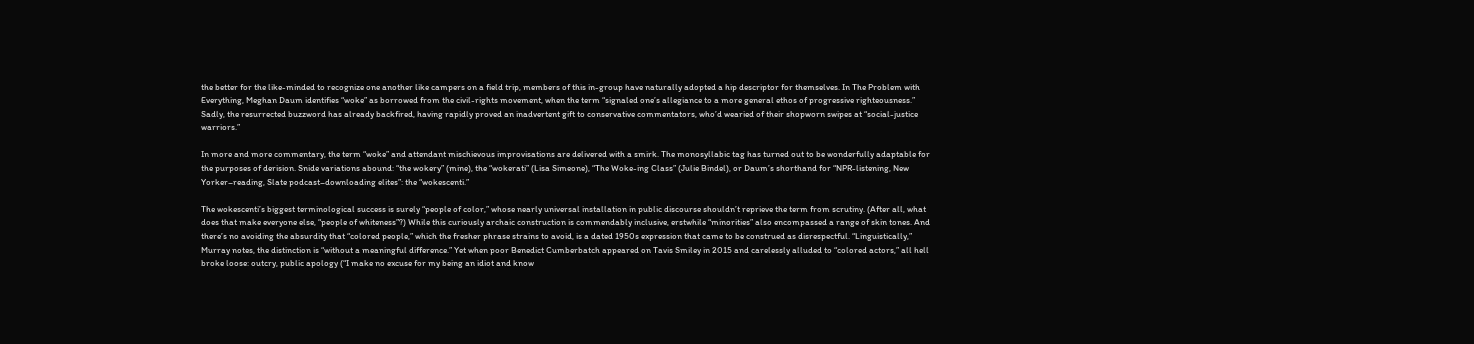the better for the like-minded to recognize one another like campers on a field trip, members of this in-group have naturally adopted a hip descriptor for themselves. In The Problem with Everything, Meghan Daum identifies “woke” as borrowed from the civil-rights movement, when the term “signaled one’s allegiance to a more general ethos of progressive righteousness.” Sadly, the resurrected buzzword has already backfired, having rapidly proved an inadvertent gift to conservative commentators, who’d wearied of their shopworn swipes at “social-justice warriors.”

In more and more commentary, the term “woke” and attendant mischievous improvisations are delivered with a smirk. The monosyllabic tag has turned out to be wonderfully adaptable for the purposes of derision. Snide variations abound: “the wokery” (mine), the “wokerati” (Lisa Simeone), “The Woke-ing Class” (Julie Bindel), or Daum’s shorthand for “NPR-listening, New Yorker–reading, Slate podcast–downloading elites”: the “wokescenti.”

The wokescenti’s biggest terminological success is surely “people of color,” whose nearly universal installation in public discourse shouldn’t reprieve the term from scrutiny. (After all, what does that make everyone else, “people of whiteness”?) While this curiously archaic construction is commendably inclusive, erstwhile “minorities” also encompassed a range of skin tones. And there’s no avoiding the absurdity that “colored people,” which the fresher phrase strains to avoid, is a dated 1950s expression that came to be construed as disrespectful. “Linguistically,” Murray notes, the distinction is “without a meaningful difference.” Yet when poor Benedict Cumberbatch appeared on Tavis Smiley in 2015 and carelessly alluded to “colored actors,” all hell broke loose: outcry, public apology (“I make no excuse for my being an idiot and know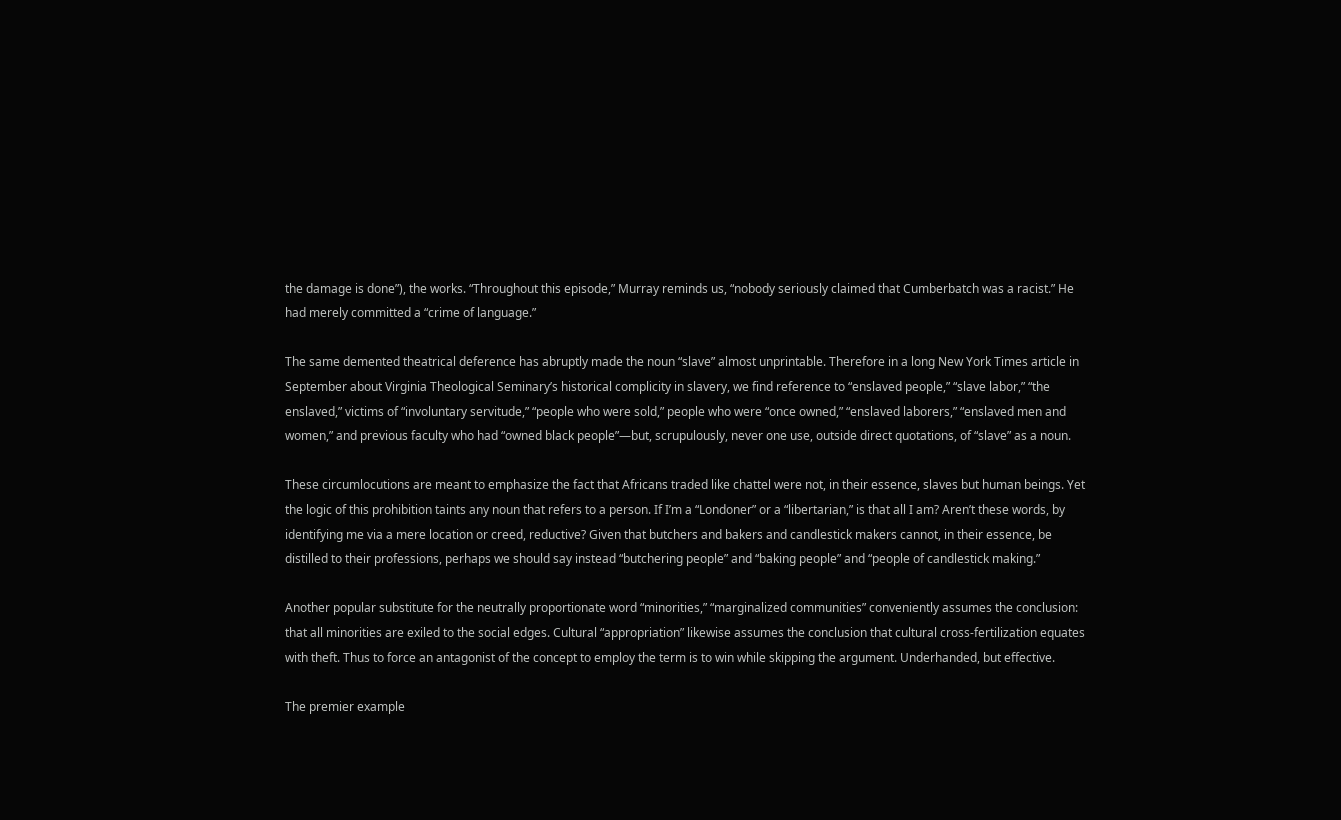the damage is done”), the works. “Throughout this episode,” Murray reminds us, “nobody seriously claimed that Cumberbatch was a racist.” He had merely committed a “crime of language.”

The same demented theatrical deference has abruptly made the noun “slave” almost unprintable. Therefore in a long New York Times article in September about Virginia Theological Seminary’s historical complicity in slavery, we find reference to “enslaved people,” “slave labor,” “the enslaved,” victims of “involuntary servitude,” “people who were sold,” people who were “once owned,” “enslaved laborers,” “enslaved men and women,” and previous faculty who had “owned black people”—but, scrupulously, never one use, outside direct quotations, of “slave” as a noun.

These circumlocutions are meant to emphasize the fact that Africans traded like chattel were not, in their essence, slaves but human beings. Yet the logic of this prohibition taints any noun that refers to a person. If I’m a “Londoner” or a “libertarian,” is that all I am? Aren’t these words, by identifying me via a mere location or creed, reductive? Given that butchers and bakers and candlestick makers cannot, in their essence, be distilled to their professions, perhaps we should say instead “butchering people” and “baking people” and “people of candlestick making.”

Another popular substitute for the neutrally proportionate word “minorities,” “marginalized communities” conveniently assumes the conclusion: that all minorities are exiled to the social edges. Cultural “appropriation” likewise assumes the conclusion that cultural cross-fertilization equates with theft. Thus to force an antagonist of the concept to employ the term is to win while skipping the argument. Underhanded, but effective.

The premier example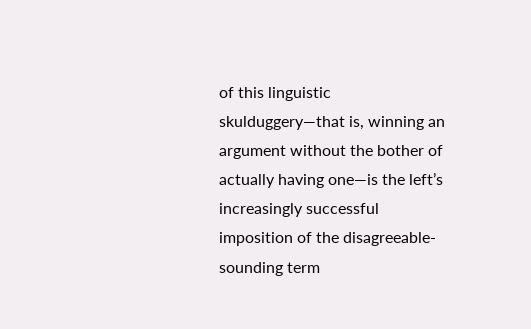of this linguistic skulduggery—that is, winning an argument without the bother of actually having one—is the left’s increasingly successful imposition of the disagreeable-sounding term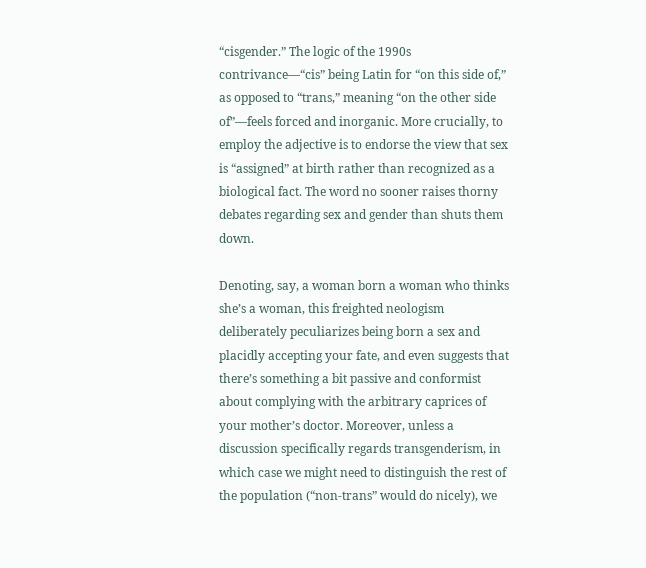“cisgender.” The logic of the 1990s contrivance—“cis” being Latin for “on this side of,” as opposed to “trans,” meaning “on the other side of”—feels forced and inorganic. More crucially, to employ the adjective is to endorse the view that sex is “assigned” at birth rather than recognized as a biological fact. The word no sooner raises thorny debates regarding sex and gender than shuts them down.

Denoting, say, a woman born a woman who thinks she’s a woman, this freighted neologism deliberately peculiarizes being born a sex and placidly accepting your fate, and even suggests that there’s something a bit passive and conformist about complying with the arbitrary caprices of your mother’s doctor. Moreover, unless a discussion specifically regards transgenderism, in which case we might need to distinguish the rest of the population (“non-trans” would do nicely), we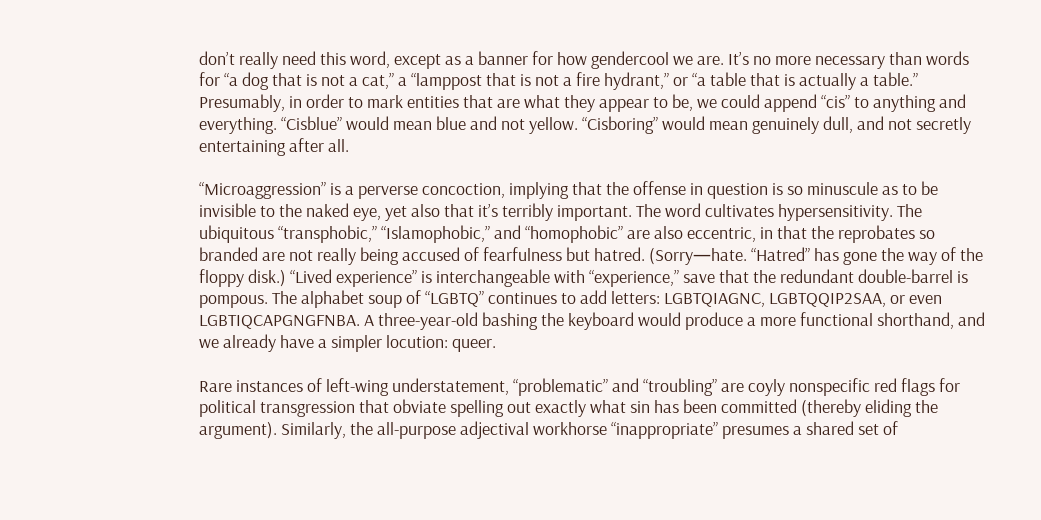don’t really need this word, except as a banner for how gendercool we are. It’s no more necessary than words for “a dog that is not a cat,” a “lamppost that is not a fire hydrant,” or “a table that is actually a table.” Presumably, in order to mark entities that are what they appear to be, we could append “cis” to anything and everything. “Cisblue” would mean blue and not yellow. “Cisboring” would mean genuinely dull, and not secretly entertaining after all.

“Microaggression” is a perverse concoction, implying that the offense in question is so minuscule as to be invisible to the naked eye, yet also that it’s terribly important. The word cultivates hypersensitivity. The ubiquitous “transphobic,” “Islamophobic,” and “homophobic” are also eccentric, in that the reprobates so branded are not really being accused of fearfulness but hatred. (Sorry—hate. “Hatred” has gone the way of the floppy disk.) “Lived experience” is interchangeable with “experience,” save that the redundant double-barrel is pompous. The alphabet soup of “LGBTQ” continues to add letters: LGBTQIAGNC, LGBTQQIP2SAA, or even LGBTIQCAPGNGFNBA. A three-year-old bashing the keyboard would produce a more functional shorthand, and we already have a simpler locution: queer.

Rare instances of left-wing understatement, “problematic” and “troubling” are coyly nonspecific red flags for political transgression that obviate spelling out exactly what sin has been committed (thereby eliding the argument). Similarly, the all-purpose adjectival workhorse “inappropriate” presumes a shared set of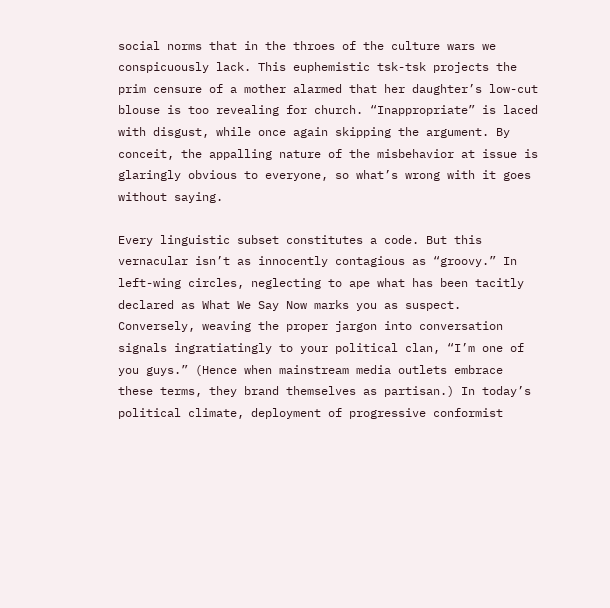social norms that in the throes of the culture wars we conspicuously lack. This euphemistic tsk-tsk projects the prim censure of a mother alarmed that her daughter’s low-cut blouse is too revealing for church. “Inappropriate” is laced with disgust, while once again skipping the argument. By conceit, the appalling nature of the misbehavior at issue is glaringly obvious to everyone, so what’s wrong with it goes without saying.

Every linguistic subset constitutes a code. But this vernacular isn’t as innocently contagious as “groovy.” In left-wing circles, neglecting to ape what has been tacitly declared as What We Say Now marks you as suspect. Conversely, weaving the proper jargon into conversation signals ingratiatingly to your political clan, “I’m one of you guys.” (Hence when mainstream media outlets embrace these terms, they brand themselves as partisan.) In today’s political climate, deployment of progressive conformist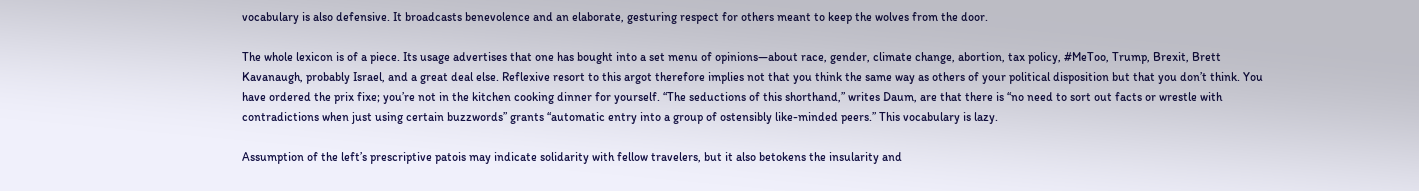vocabulary is also defensive. It broadcasts benevolence and an elaborate, gesturing respect for others meant to keep the wolves from the door.

The whole lexicon is of a piece. Its usage advertises that one has bought into a set menu of opinions—about race, gender, climate change, abortion, tax policy, #MeToo, Trump, Brexit, Brett Kavanaugh, probably Israel, and a great deal else. Reflexive resort to this argot therefore implies not that you think the same way as others of your political disposition but that you don’t think. You have ordered the prix fixe; you’re not in the kitchen cooking dinner for yourself. “The seductions of this shorthand,” writes Daum, are that there is “no need to sort out facts or wrestle with contradictions when just using certain buzzwords” grants “automatic entry into a group of ostensibly like-minded peers.” This vocabulary is lazy.

Assumption of the left’s prescriptive patois may indicate solidarity with fellow travelers, but it also betokens the insularity and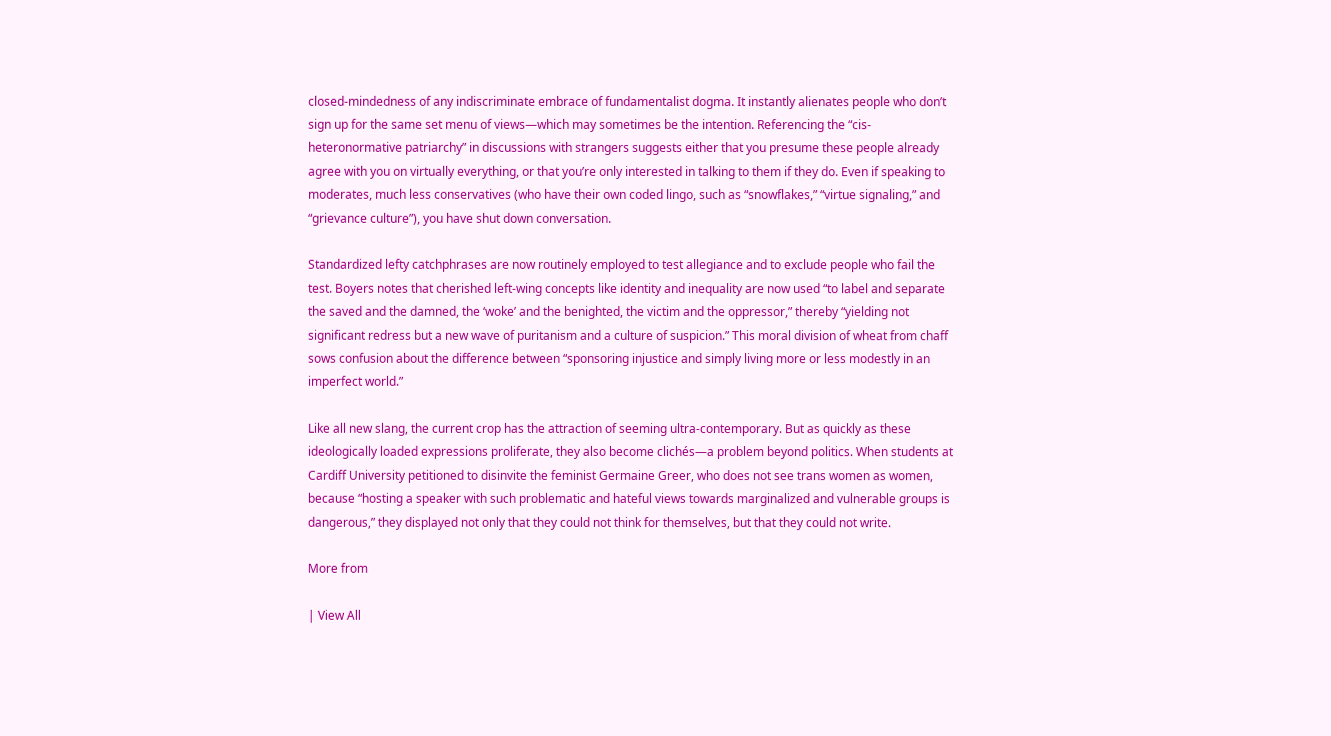closed-mindedness of any indiscriminate embrace of fundamentalist dogma. It instantly alienates people who don’t sign up for the same set menu of views—which may sometimes be the intention. Referencing the “cis-heteronormative patriarchy” in discussions with strangers suggests either that you presume these people already agree with you on virtually everything, or that you’re only interested in talking to them if they do. Even if speaking to moderates, much less conservatives (who have their own coded lingo, such as “snowflakes,” “virtue signaling,” and “grievance culture”), you have shut down conversation.

Standardized lefty catchphrases are now routinely employed to test allegiance and to exclude people who fail the test. Boyers notes that cherished left-wing concepts like identity and inequality are now used “to label and separate the saved and the damned, the ‘woke’ and the benighted, the victim and the oppressor,” thereby “yielding not significant redress but a new wave of puritanism and a culture of suspicion.” This moral division of wheat from chaff sows confusion about the difference between “sponsoring injustice and simply living more or less modestly in an imperfect world.”

Like all new slang, the current crop has the attraction of seeming ultra-contemporary. But as quickly as these ideologically loaded expressions proliferate, they also become clichés—a problem beyond politics. When students at Cardiff University petitioned to disinvite the feminist Germaine Greer, who does not see trans women as women, because “hosting a speaker with such problematic and hateful views towards marginalized and vulnerable groups is dangerous,” they displayed not only that they could not think for themselves, but that they could not write.

More from

| View All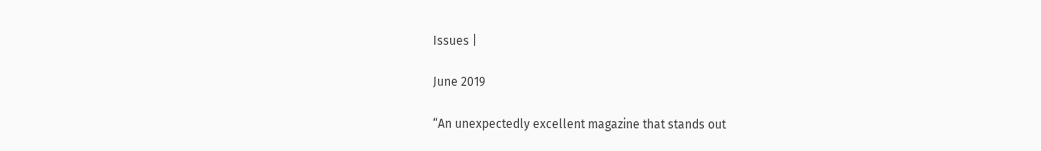Issues |

June 2019

“An unexpectedly excellent magazine that stands out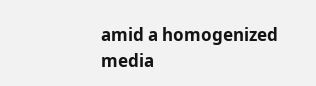amid a homogenized media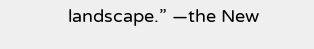landscape.” —the New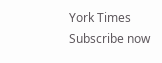York Times
Subscribe now